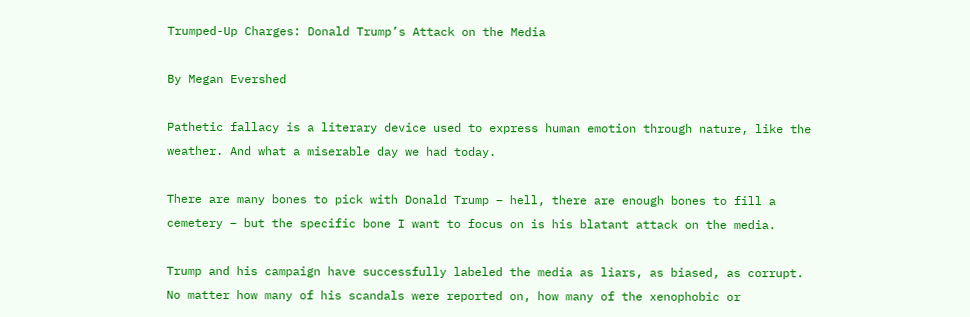Trumped-Up Charges: Donald Trump’s Attack on the Media

By Megan Evershed

Pathetic fallacy is a literary device used to express human emotion through nature, like the weather. And what a miserable day we had today.

There are many bones to pick with Donald Trump – hell, there are enough bones to fill a cemetery – but the specific bone I want to focus on is his blatant attack on the media.

Trump and his campaign have successfully labeled the media as liars, as biased, as corrupt. No matter how many of his scandals were reported on, how many of the xenophobic or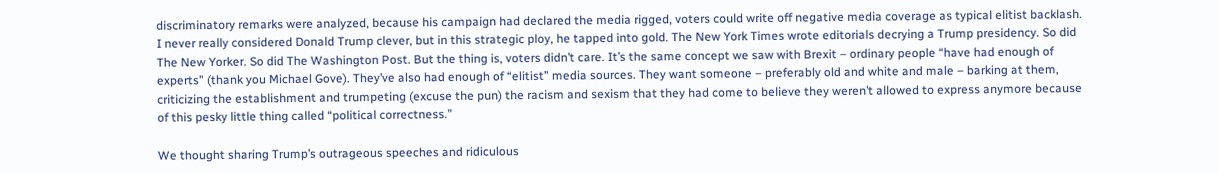discriminatory remarks were analyzed, because his campaign had declared the media rigged, voters could write off negative media coverage as typical elitist backlash. I never really considered Donald Trump clever, but in this strategic ploy, he tapped into gold. The New York Times wrote editorials decrying a Trump presidency. So did The New Yorker. So did The Washington Post. But the thing is, voters didn’t care. It’s the same concept we saw with Brexit – ordinary people “have had enough of experts” (thank you Michael Gove). They’ve also had enough of “elitist” media sources. They want someone – preferably old and white and male – barking at them, criticizing the establishment and trumpeting (excuse the pun) the racism and sexism that they had come to believe they weren’t allowed to express anymore because of this pesky little thing called “political correctness.”

We thought sharing Trump’s outrageous speeches and ridiculous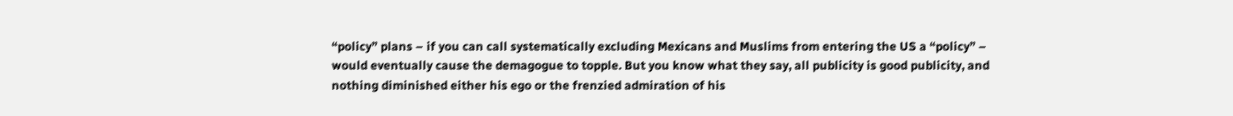“policy” plans – if you can call systematically excluding Mexicans and Muslims from entering the US a “policy” – would eventually cause the demagogue to topple. But you know what they say, all publicity is good publicity, and nothing diminished either his ego or the frenzied admiration of his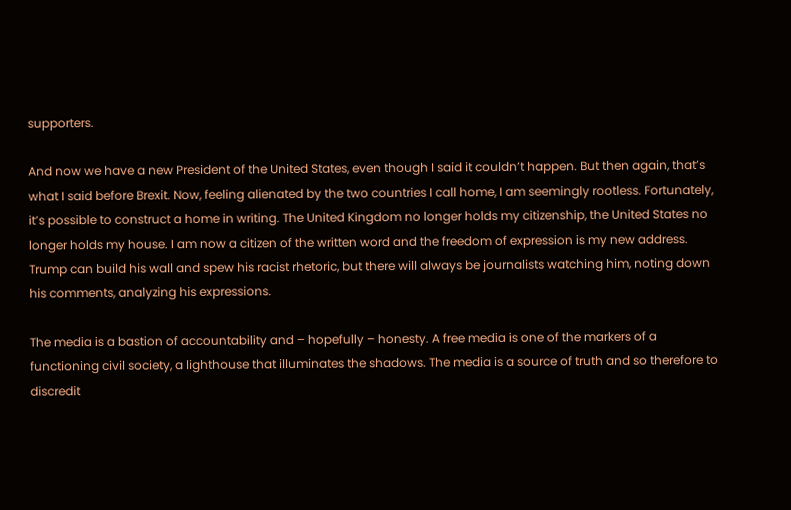supporters.

And now we have a new President of the United States, even though I said it couldn’t happen. But then again, that’s what I said before Brexit. Now, feeling alienated by the two countries I call home, I am seemingly rootless. Fortunately, it’s possible to construct a home in writing. The United Kingdom no longer holds my citizenship, the United States no longer holds my house. I am now a citizen of the written word and the freedom of expression is my new address. Trump can build his wall and spew his racist rhetoric, but there will always be journalists watching him, noting down his comments, analyzing his expressions.

The media is a bastion of accountability and – hopefully – honesty. A free media is one of the markers of a functioning civil society, a lighthouse that illuminates the shadows. The media is a source of truth and so therefore to discredit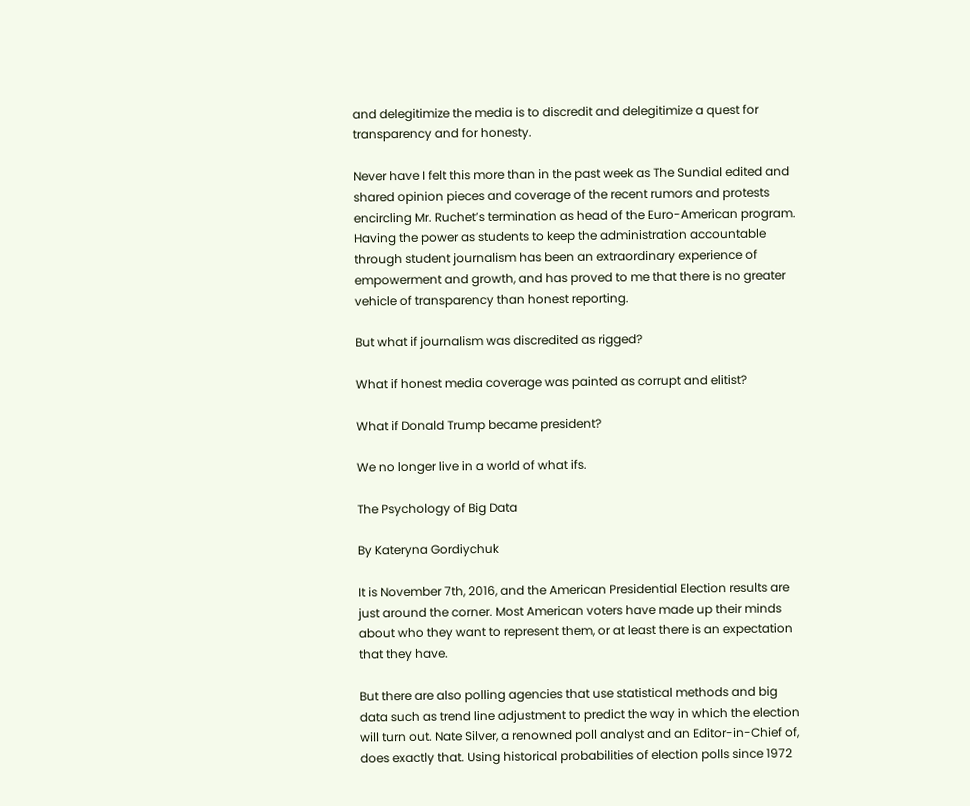and delegitimize the media is to discredit and delegitimize a quest for transparency and for honesty.

Never have I felt this more than in the past week as The Sundial edited and shared opinion pieces and coverage of the recent rumors and protests encircling Mr. Ruchet’s termination as head of the Euro-American program. Having the power as students to keep the administration accountable through student journalism has been an extraordinary experience of empowerment and growth, and has proved to me that there is no greater vehicle of transparency than honest reporting.

But what if journalism was discredited as rigged?

What if honest media coverage was painted as corrupt and elitist?

What if Donald Trump became president?

We no longer live in a world of what ifs.

The Psychology of Big Data

By Kateryna Gordiychuk

It is November 7th, 2016, and the American Presidential Election results are just around the corner. Most American voters have made up their minds about who they want to represent them, or at least there is an expectation that they have.

But there are also polling agencies that use statistical methods and big data such as trend line adjustment to predict the way in which the election will turn out. Nate Silver, a renowned poll analyst and an Editor-in-Chief of, does exactly that. Using historical probabilities of election polls since 1972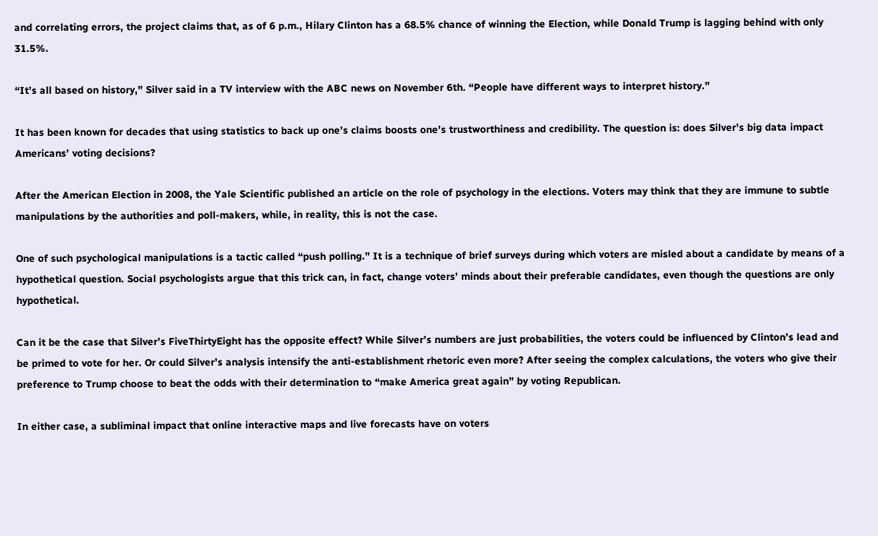and correlating errors, the project claims that, as of 6 p.m., Hilary Clinton has a 68.5% chance of winning the Election, while Donald Trump is lagging behind with only 31.5%.

“It’s all based on history,” Silver said in a TV interview with the ABC news on November 6th. “People have different ways to interpret history.”

It has been known for decades that using statistics to back up one’s claims boosts one’s trustworthiness and credibility. The question is: does Silver’s big data impact Americans’ voting decisions?

After the American Election in 2008, the Yale Scientific published an article on the role of psychology in the elections. Voters may think that they are immune to subtle manipulations by the authorities and poll-makers, while, in reality, this is not the case.

One of such psychological manipulations is a tactic called “push polling.” It is a technique of brief surveys during which voters are misled about a candidate by means of a hypothetical question. Social psychologists argue that this trick can, in fact, change voters’ minds about their preferable candidates, even though the questions are only hypothetical.

Can it be the case that Silver’s FiveThirtyEight has the opposite effect? While Silver’s numbers are just probabilities, the voters could be influenced by Clinton’s lead and be primed to vote for her. Or could Silver’s analysis intensify the anti-establishment rhetoric even more? After seeing the complex calculations, the voters who give their preference to Trump choose to beat the odds with their determination to “make America great again” by voting Republican.

In either case, a subliminal impact that online interactive maps and live forecasts have on voters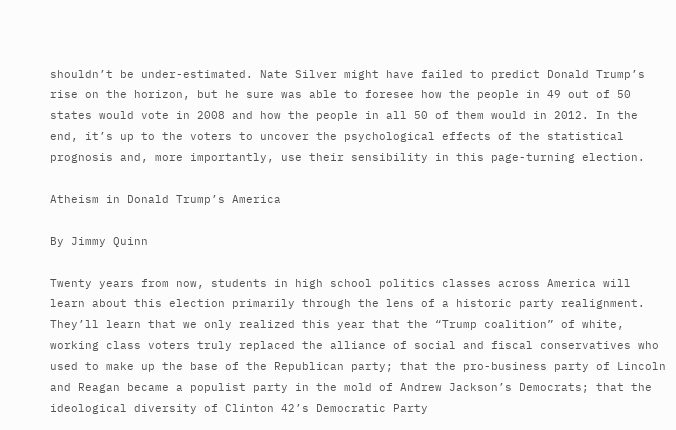shouldn’t be under-estimated. Nate Silver might have failed to predict Donald Trump’s rise on the horizon, but he sure was able to foresee how the people in 49 out of 50 states would vote in 2008 and how the people in all 50 of them would in 2012. In the end, it’s up to the voters to uncover the psychological effects of the statistical prognosis and, more importantly, use their sensibility in this page-turning election.

Atheism in Donald Trump’s America

By Jimmy Quinn

Twenty years from now, students in high school politics classes across America will learn about this election primarily through the lens of a historic party realignment. They’ll learn that we only realized this year that the “Trump coalition” of white, working class voters truly replaced the alliance of social and fiscal conservatives who used to make up the base of the Republican party; that the pro-business party of Lincoln and Reagan became a populist party in the mold of Andrew Jackson’s Democrats; that the ideological diversity of Clinton 42’s Democratic Party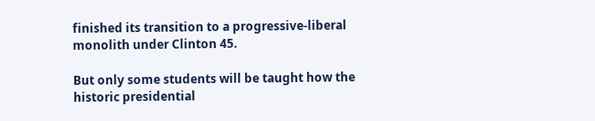finished its transition to a progressive-liberal monolith under Clinton 45.

But only some students will be taught how the historic presidential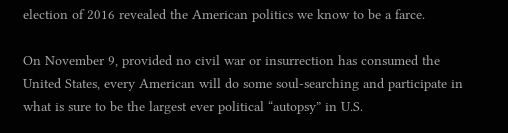election of 2016 revealed the American politics we know to be a farce.

On November 9, provided no civil war or insurrection has consumed the United States, every American will do some soul-searching and participate in what is sure to be the largest ever political “autopsy” in U.S.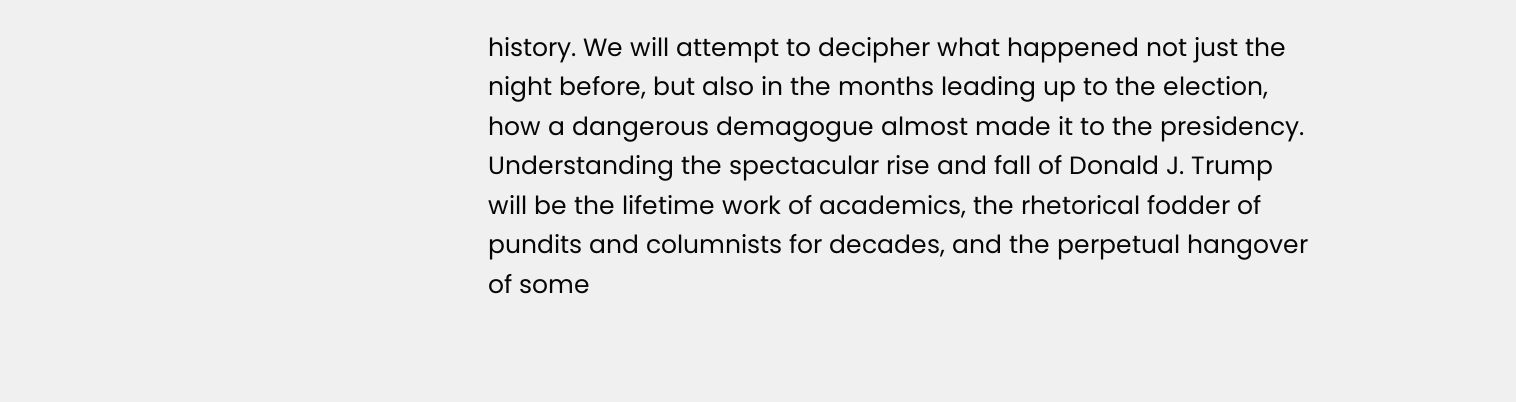history. We will attempt to decipher what happened not just the night before, but also in the months leading up to the election, how a dangerous demagogue almost made it to the presidency. Understanding the spectacular rise and fall of Donald J. Trump will be the lifetime work of academics, the rhetorical fodder of pundits and columnists for decades, and the perpetual hangover of some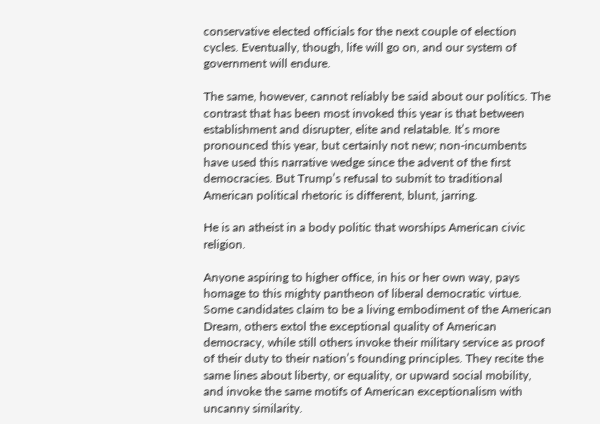conservative elected officials for the next couple of election cycles. Eventually, though, life will go on, and our system of government will endure.

The same, however, cannot reliably be said about our politics. The contrast that has been most invoked this year is that between establishment and disrupter, elite and relatable. It’s more pronounced this year, but certainly not new; non-incumbents have used this narrative wedge since the advent of the first democracies. But Trump’s refusal to submit to traditional American political rhetoric is different, blunt, jarring.

He is an atheist in a body politic that worships American civic religion.

Anyone aspiring to higher office, in his or her own way, pays homage to this mighty pantheon of liberal democratic virtue. Some candidates claim to be a living embodiment of the American Dream, others extol the exceptional quality of American democracy, while still others invoke their military service as proof of their duty to their nation’s founding principles. They recite the same lines about liberty, or equality, or upward social mobility, and invoke the same motifs of American exceptionalism with uncanny similarity.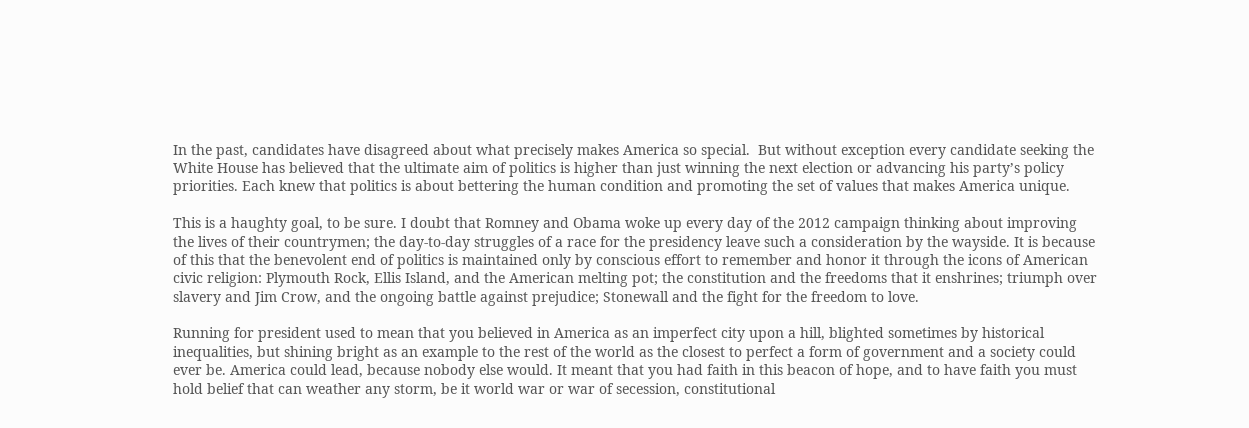In the past, candidates have disagreed about what precisely makes America so special.  But without exception every candidate seeking the White House has believed that the ultimate aim of politics is higher than just winning the next election or advancing his party’s policy priorities. Each knew that politics is about bettering the human condition and promoting the set of values that makes America unique.

This is a haughty goal, to be sure. I doubt that Romney and Obama woke up every day of the 2012 campaign thinking about improving the lives of their countrymen; the day-to-day struggles of a race for the presidency leave such a consideration by the wayside. It is because of this that the benevolent end of politics is maintained only by conscious effort to remember and honor it through the icons of American civic religion: Plymouth Rock, Ellis Island, and the American melting pot; the constitution and the freedoms that it enshrines; triumph over slavery and Jim Crow, and the ongoing battle against prejudice; Stonewall and the fight for the freedom to love.

Running for president used to mean that you believed in America as an imperfect city upon a hill, blighted sometimes by historical inequalities, but shining bright as an example to the rest of the world as the closest to perfect a form of government and a society could ever be. America could lead, because nobody else would. It meant that you had faith in this beacon of hope, and to have faith you must hold belief that can weather any storm, be it world war or war of secession, constitutional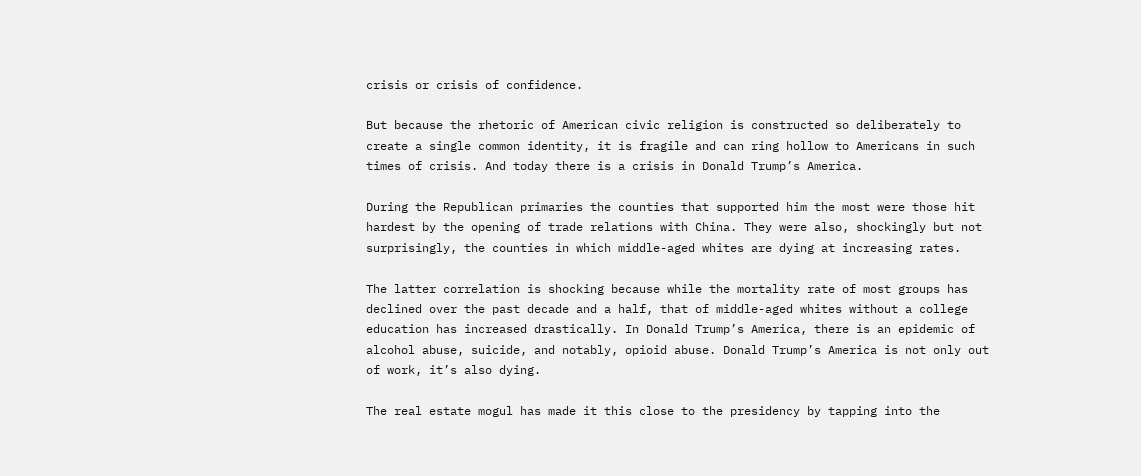crisis or crisis of confidence.

But because the rhetoric of American civic religion is constructed so deliberately to create a single common identity, it is fragile and can ring hollow to Americans in such times of crisis. And today there is a crisis in Donald Trump’s America.

During the Republican primaries the counties that supported him the most were those hit hardest by the opening of trade relations with China. They were also, shockingly but not surprisingly, the counties in which middle-aged whites are dying at increasing rates.

The latter correlation is shocking because while the mortality rate of most groups has declined over the past decade and a half, that of middle-aged whites without a college education has increased drastically. In Donald Trump’s America, there is an epidemic of alcohol abuse, suicide, and notably, opioid abuse. Donald Trump’s America is not only out of work, it’s also dying.

The real estate mogul has made it this close to the presidency by tapping into the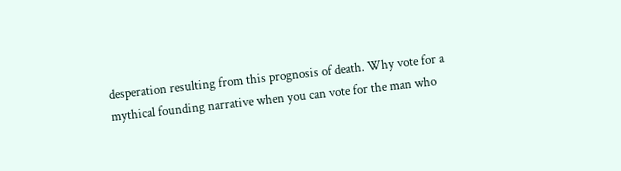desperation resulting from this prognosis of death. Why vote for a mythical founding narrative when you can vote for the man who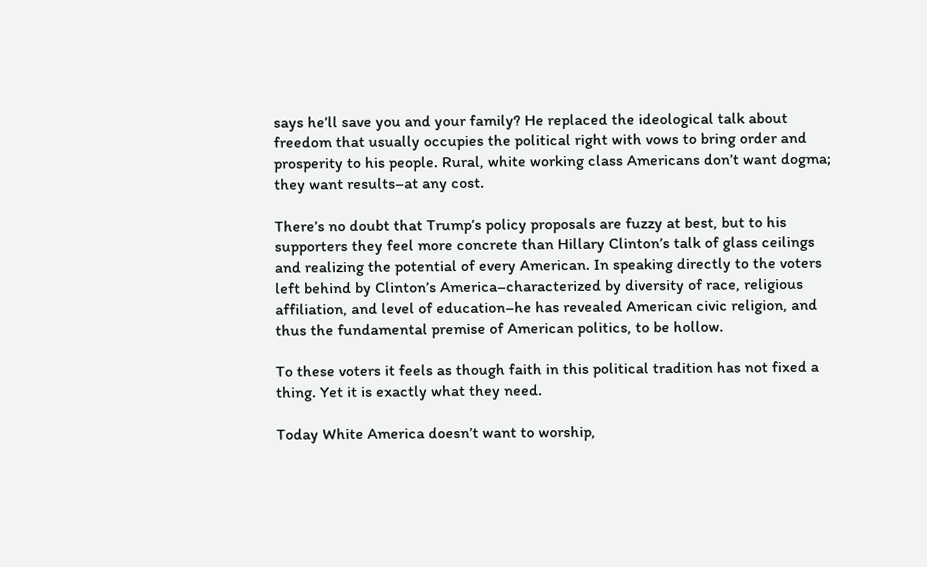says he’ll save you and your family? He replaced the ideological talk about freedom that usually occupies the political right with vows to bring order and prosperity to his people. Rural, white working class Americans don’t want dogma; they want results–at any cost.

There’s no doubt that Trump’s policy proposals are fuzzy at best, but to his supporters they feel more concrete than Hillary Clinton’s talk of glass ceilings and realizing the potential of every American. In speaking directly to the voters left behind by Clinton’s America–characterized by diversity of race, religious affiliation, and level of education–he has revealed American civic religion, and thus the fundamental premise of American politics, to be hollow.

To these voters it feels as though faith in this political tradition has not fixed a thing. Yet it is exactly what they need.

Today White America doesn’t want to worship,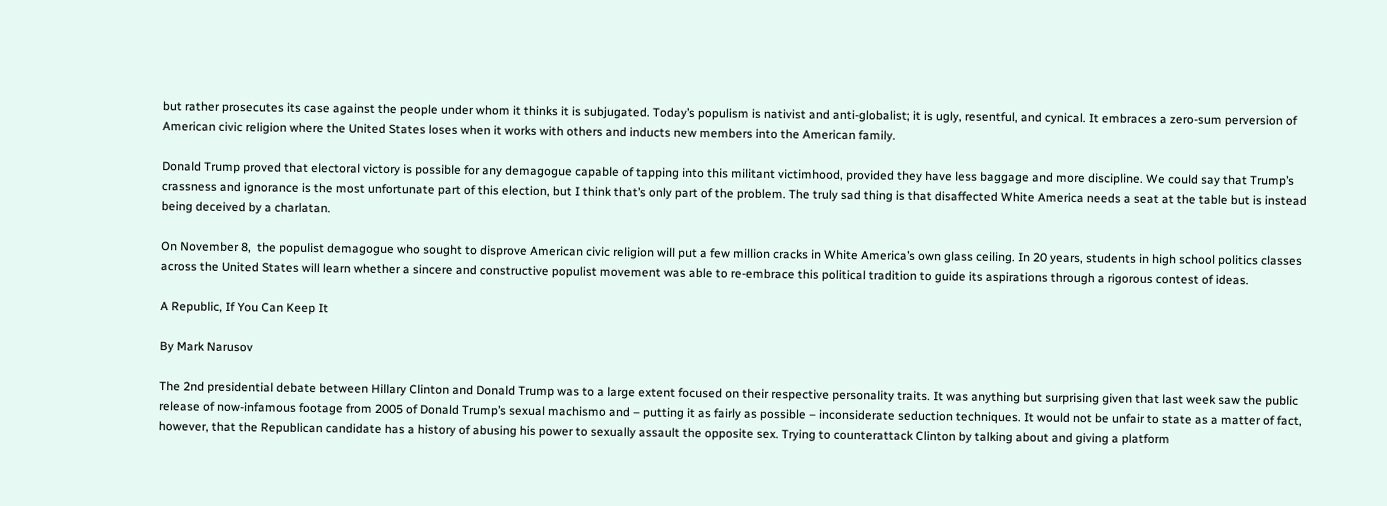but rather prosecutes its case against the people under whom it thinks it is subjugated. Today’s populism is nativist and anti-globalist; it is ugly, resentful, and cynical. It embraces a zero-sum perversion of American civic religion where the United States loses when it works with others and inducts new members into the American family.

Donald Trump proved that electoral victory is possible for any demagogue capable of tapping into this militant victimhood, provided they have less baggage and more discipline. We could say that Trump’s crassness and ignorance is the most unfortunate part of this election, but I think that’s only part of the problem. The truly sad thing is that disaffected White America needs a seat at the table but is instead being deceived by a charlatan.

On November 8,  the populist demagogue who sought to disprove American civic religion will put a few million cracks in White America’s own glass ceiling. In 20 years, students in high school politics classes across the United States will learn whether a sincere and constructive populist movement was able to re-embrace this political tradition to guide its aspirations through a rigorous contest of ideas.

A Republic, If You Can Keep It

By Mark Narusov

The 2nd presidential debate between Hillary Clinton and Donald Trump was to a large extent focused on their respective personality traits. It was anything but surprising given that last week saw the public release of now-infamous footage from 2005 of Donald Trump’s sexual machismo and – putting it as fairly as possible – inconsiderate seduction techniques. It would not be unfair to state as a matter of fact, however, that the Republican candidate has a history of abusing his power to sexually assault the opposite sex. Trying to counterattack Clinton by talking about and giving a platform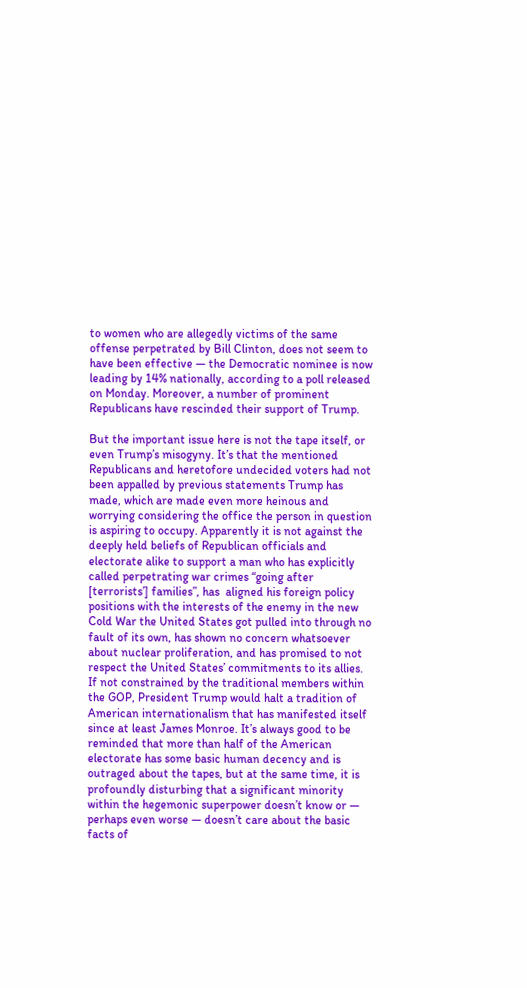to women who are allegedly victims of the same offense perpetrated by Bill Clinton, does not seem to have been effective — the Democratic nominee is now leading by 14% nationally, according to a poll released on Monday. Moreover, a number of prominent Republicans have rescinded their support of Trump.

But the important issue here is not the tape itself, or even Trump’s misogyny. It’s that the mentioned Republicans and heretofore undecided voters had not been appalled by previous statements Trump has made, which are made even more heinous and worrying considering the office the person in question is aspiring to occupy. Apparently it is not against the deeply held beliefs of Republican officials and electorate alike to support a man who has explicitly called perpetrating war crimes “going after [terrorists’] families”, has  aligned his foreign policy positions with the interests of the enemy in the new Cold War the United States got pulled into through no fault of its own, has shown no concern whatsoever about nuclear proliferation, and has promised to not respect the United States’ commitments to its allies. If not constrained by the traditional members within the GOP, President Trump would halt a tradition of American internationalism that has manifested itself since at least James Monroe. It’s always good to be reminded that more than half of the American electorate has some basic human decency and is outraged about the tapes, but at the same time, it is profoundly disturbing that a significant minority within the hegemonic superpower doesn’t know or — perhaps even worse — doesn’t care about the basic facts of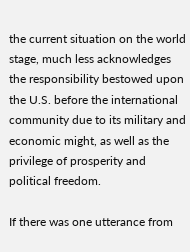the current situation on the world stage, much less acknowledges the responsibility bestowed upon the U.S. before the international community due to its military and economic might, as well as the privilege of prosperity and political freedom.

If there was one utterance from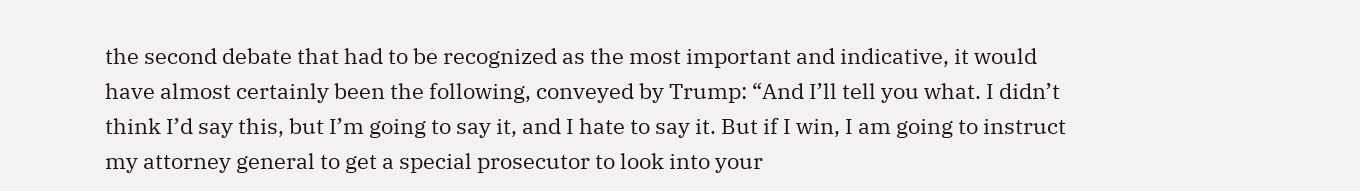the second debate that had to be recognized as the most important and indicative, it would have almost certainly been the following, conveyed by Trump: “And I’ll tell you what. I didn’t think I’d say this, but I’m going to say it, and I hate to say it. But if I win, I am going to instruct my attorney general to get a special prosecutor to look into your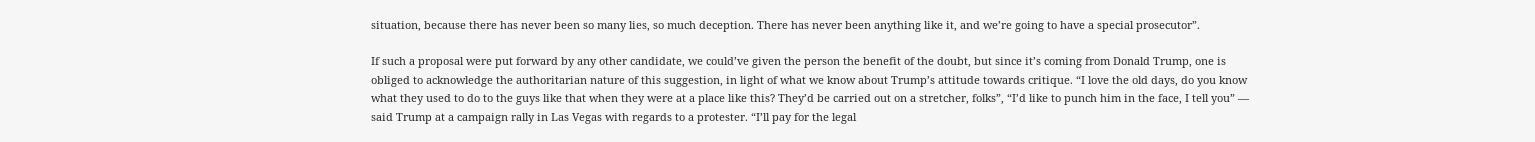situation, because there has never been so many lies, so much deception. There has never been anything like it, and we’re going to have a special prosecutor”.

If such a proposal were put forward by any other candidate, we could’ve given the person the benefit of the doubt, but since it’s coming from Donald Trump, one is obliged to acknowledge the authoritarian nature of this suggestion, in light of what we know about Trump’s attitude towards critique. “I love the old days, do you know what they used to do to the guys like that when they were at a place like this? They’d be carried out on a stretcher, folks”, “I’d like to punch him in the face, I tell you” — said Trump at a campaign rally in Las Vegas with regards to a protester. “I’ll pay for the legal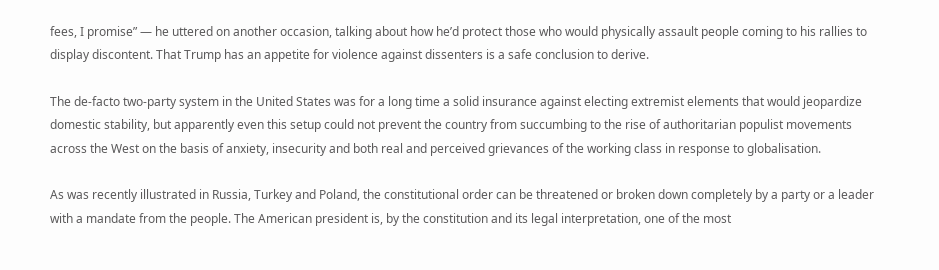fees, I promise” — he uttered on another occasion, talking about how he’d protect those who would physically assault people coming to his rallies to display discontent. That Trump has an appetite for violence against dissenters is a safe conclusion to derive.

The de-facto two-party system in the United States was for a long time a solid insurance against electing extremist elements that would jeopardize domestic stability, but apparently even this setup could not prevent the country from succumbing to the rise of authoritarian populist movements across the West on the basis of anxiety, insecurity and both real and perceived grievances of the working class in response to globalisation.

As was recently illustrated in Russia, Turkey and Poland, the constitutional order can be threatened or broken down completely by a party or a leader with a mandate from the people. The American president is, by the constitution and its legal interpretation, one of the most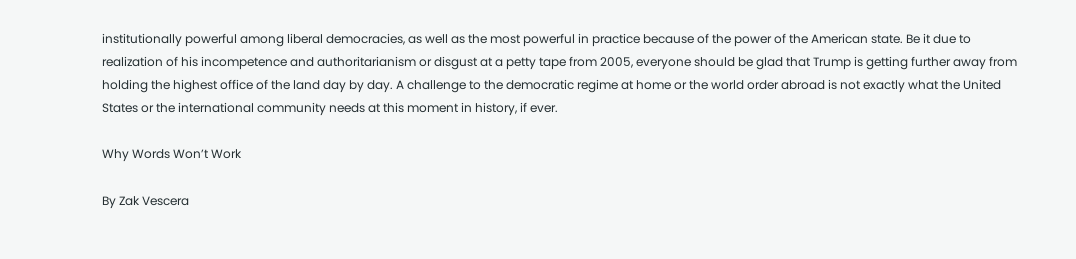institutionally powerful among liberal democracies, as well as the most powerful in practice because of the power of the American state. Be it due to realization of his incompetence and authoritarianism or disgust at a petty tape from 2005, everyone should be glad that Trump is getting further away from holding the highest office of the land day by day. A challenge to the democratic regime at home or the world order abroad is not exactly what the United States or the international community needs at this moment in history, if ever.

Why Words Won’t Work

By Zak Vescera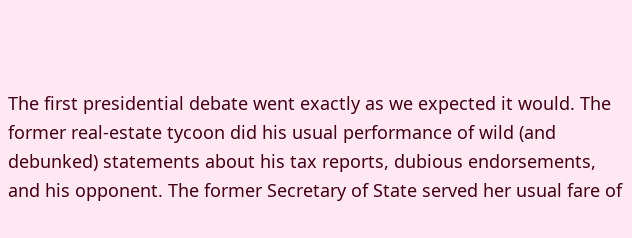The first presidential debate went exactly as we expected it would. The former real-estate tycoon did his usual performance of wild (and debunked) statements about his tax reports, dubious endorsements, and his opponent. The former Secretary of State served her usual fare of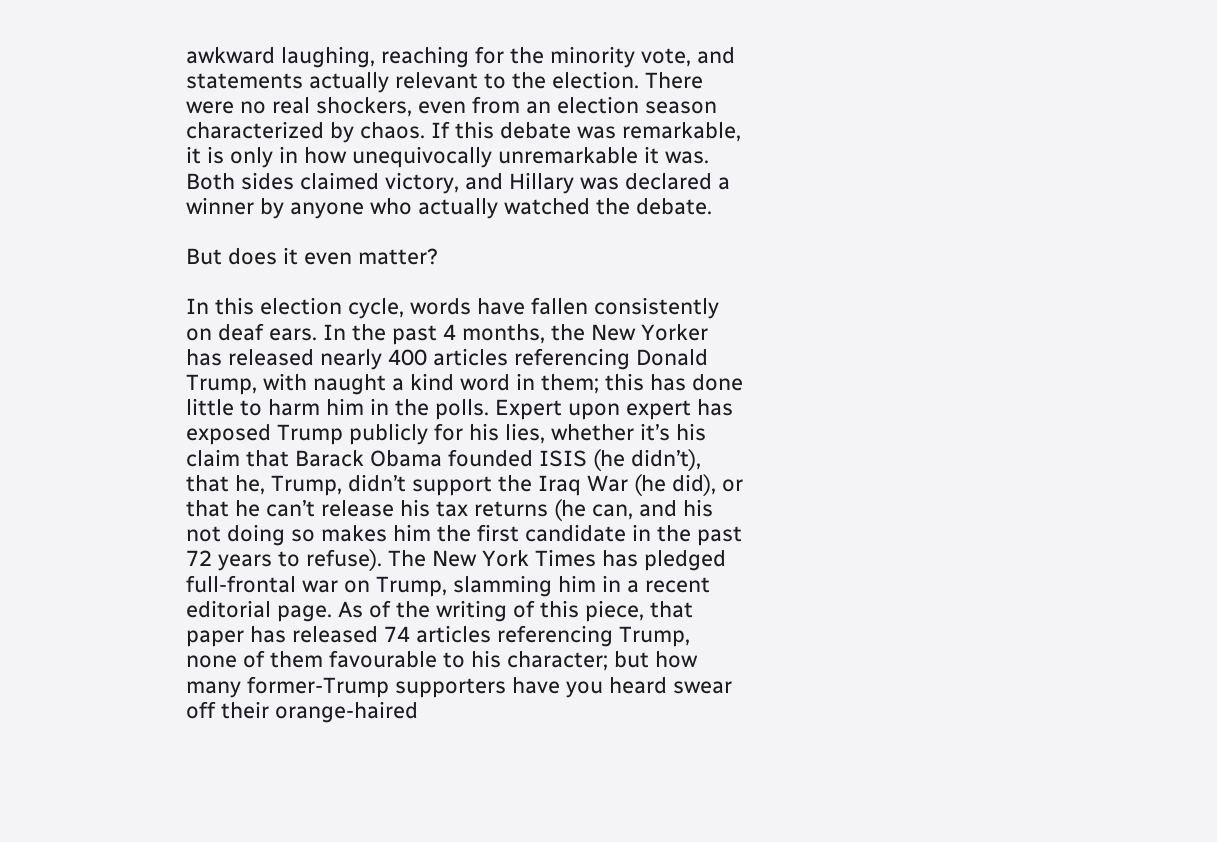awkward laughing, reaching for the minority vote, and statements actually relevant to the election. There were no real shockers, even from an election season characterized by chaos. If this debate was remarkable, it is only in how unequivocally unremarkable it was. Both sides claimed victory, and Hillary was declared a winner by anyone who actually watched the debate.

But does it even matter?

In this election cycle, words have fallen consistently on deaf ears. In the past 4 months, the New Yorker has released nearly 400 articles referencing Donald Trump, with naught a kind word in them; this has done little to harm him in the polls. Expert upon expert has exposed Trump publicly for his lies, whether it’s his claim that Barack Obama founded ISIS (he didn’t), that he, Trump, didn’t support the Iraq War (he did), or that he can’t release his tax returns (he can, and his not doing so makes him the first candidate in the past 72 years to refuse). The New York Times has pledged full-frontal war on Trump, slamming him in a recent editorial page. As of the writing of this piece, that paper has released 74 articles referencing Trump, none of them favourable to his character; but how many former-Trump supporters have you heard swear off their orange-haired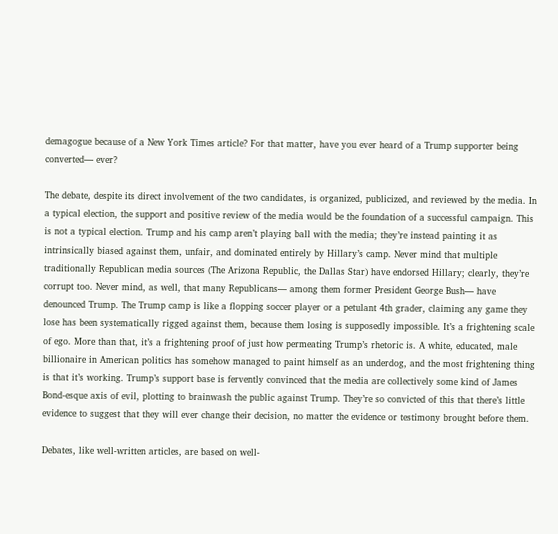demagogue because of a New York Times article? For that matter, have you ever heard of a Trump supporter being converted— ever?

The debate, despite its direct involvement of the two candidates, is organized, publicized, and reviewed by the media. In a typical election, the support and positive review of the media would be the foundation of a successful campaign. This is not a typical election. Trump and his camp aren’t playing ball with the media; they’re instead painting it as intrinsically biased against them, unfair, and dominated entirely by Hillary’s camp. Never mind that multiple traditionally Republican media sources (The Arizona Republic, the Dallas Star) have endorsed Hillary; clearly, they’re corrupt too. Never mind, as well, that many Republicans— among them former President George Bush— have denounced Trump. The Trump camp is like a flopping soccer player or a petulant 4th grader, claiming any game they lose has been systematically rigged against them, because them losing is supposedly impossible. It’s a frightening scale of ego. More than that, it’s a frightening proof of just how permeating Trump’s rhetoric is. A white, educated, male billionaire in American politics has somehow managed to paint himself as an underdog, and the most frightening thing is that it’s working. Trump’s support base is fervently convinced that the media are collectively some kind of James Bond-esque axis of evil, plotting to brainwash the public against Trump. They’re so convicted of this that there’s little evidence to suggest that they will ever change their decision, no matter the evidence or testimony brought before them.

Debates, like well-written articles, are based on well-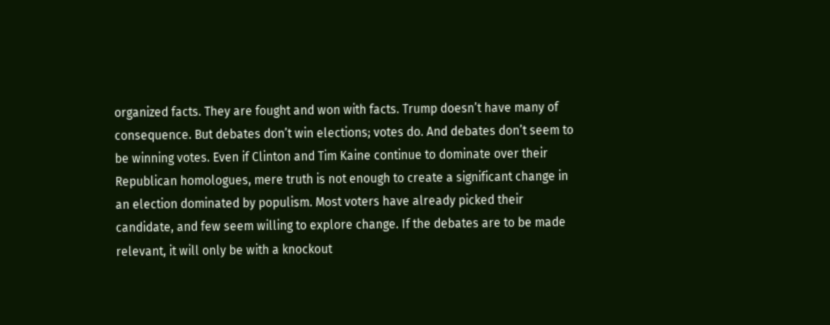organized facts. They are fought and won with facts. Trump doesn’t have many of consequence. But debates don’t win elections; votes do. And debates don’t seem to be winning votes. Even if Clinton and Tim Kaine continue to dominate over their Republican homologues, mere truth is not enough to create a significant change in an election dominated by populism. Most voters have already picked their candidate, and few seem willing to explore change. If the debates are to be made relevant, it will only be with a knockout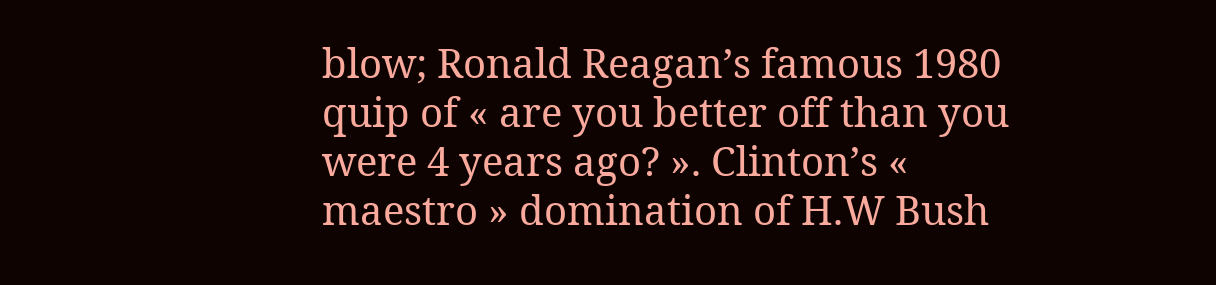blow; Ronald Reagan’s famous 1980 quip of « are you better off than you were 4 years ago? ». Clinton’s « maestro » domination of H.W Bush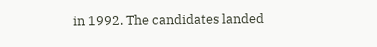in 1992. The candidates landed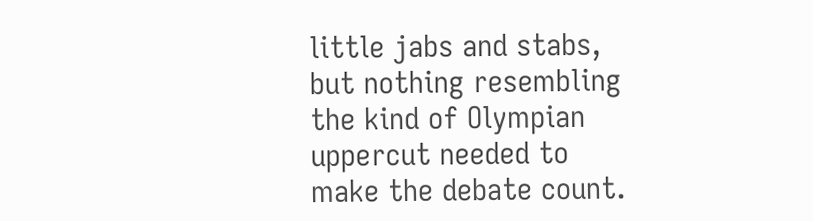little jabs and stabs, but nothing resembling the kind of Olympian uppercut needed to make the debate count.